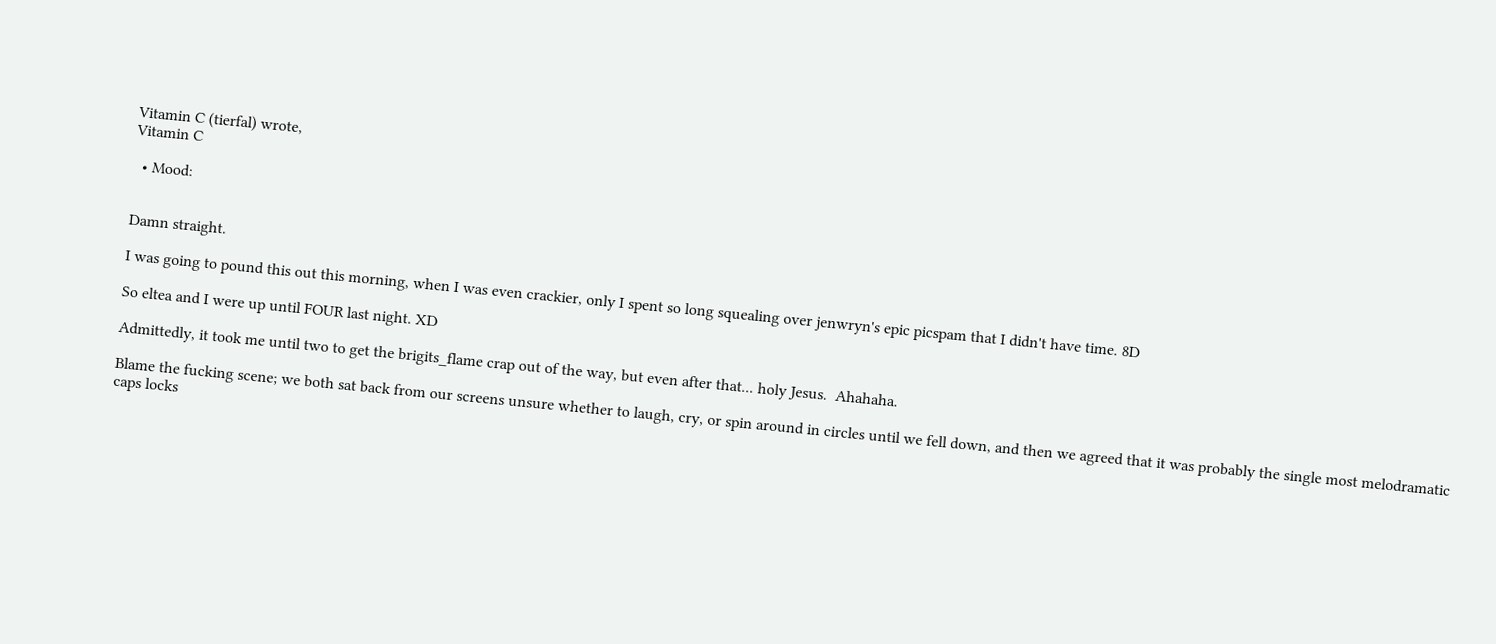Vitamin C (tierfal) wrote,
Vitamin C

  • Mood:


Damn straight.

I was going to pound this out this morning, when I was even crackier, only I spent so long squealing over jenwryn's epic picspam that I didn't have time. 8D

So eltea and I were up until FOUR last night. XD

Admittedly, it took me until two to get the brigits_flame crap out of the way, but even after that... holy Jesus.  Ahahaha.

Blame the fucking scene; we both sat back from our screens unsure whether to laugh, cry, or spin around in circles until we fell down, and then we agreed that it was probably the single most melodramatic caps locks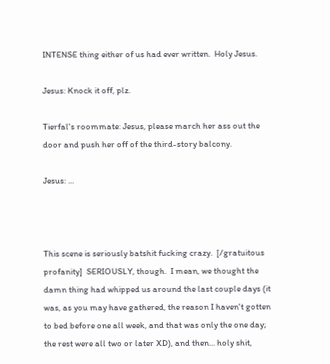INTENSE thing either of us had ever written.  Holy Jesus.

Jesus: Knock it off, plz.

Tierfal's roommate: Jesus, please march her ass out the door and push her off of the third-story balcony.

Jesus: ...



This scene is seriously batshit fucking crazy.  [/gratuitous profanity]  SERIOUSLY, though.  I mean, we thought the damn thing had whipped us around the last couple days (it was, as you may have gathered, the reason I haven't gotten to bed before one all week, and that was only the one day; the rest were all two or later XD), and then... holy shit,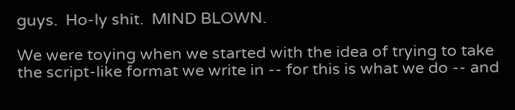guys.  Ho-ly shit.  MIND BLOWN.

We were toying when we started with the idea of trying to take the script-like format we write in -- for this is what we do -- and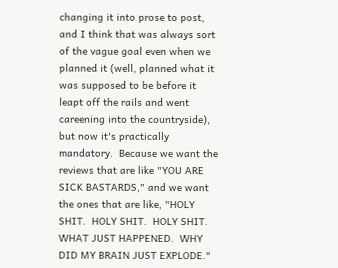changing it into prose to post, and I think that was always sort of the vague goal even when we planned it (well, planned what it was supposed to be before it leapt off the rails and went careening into the countryside), but now it's practically mandatory.  Because we want the reviews that are like "YOU ARE SICK BASTARDS," and we want the ones that are like, "HOLY SHIT.  HOLY SHIT.  HOLY SHIT.  WHAT JUST HAPPENED.  WHY DID MY BRAIN JUST EXPLODE."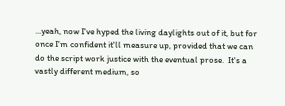...yeah, now I've hyped the living daylights out of it, but for once I'm confident it'll measure up, provided that we can do the script work justice with the eventual prose.  It's a vastly different medium, so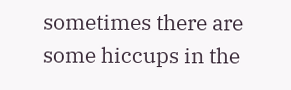sometimes there are some hiccups in the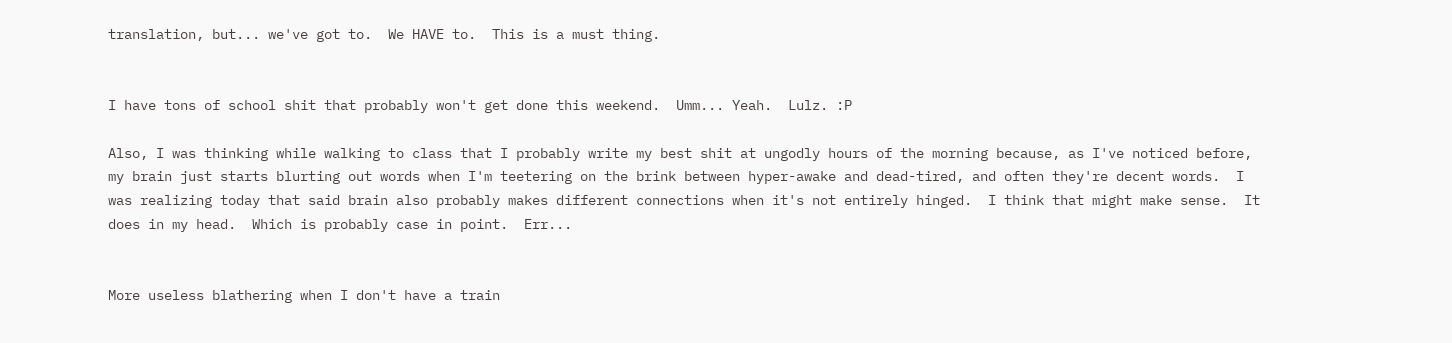translation, but... we've got to.  We HAVE to.  This is a must thing.


I have tons of school shit that probably won't get done this weekend.  Umm... Yeah.  Lulz. :P

Also, I was thinking while walking to class that I probably write my best shit at ungodly hours of the morning because, as I've noticed before, my brain just starts blurting out words when I'm teetering on the brink between hyper-awake and dead-tired, and often they're decent words.  I was realizing today that said brain also probably makes different connections when it's not entirely hinged.  I think that might make sense.  It does in my head.  Which is probably case in point.  Err...


More useless blathering when I don't have a train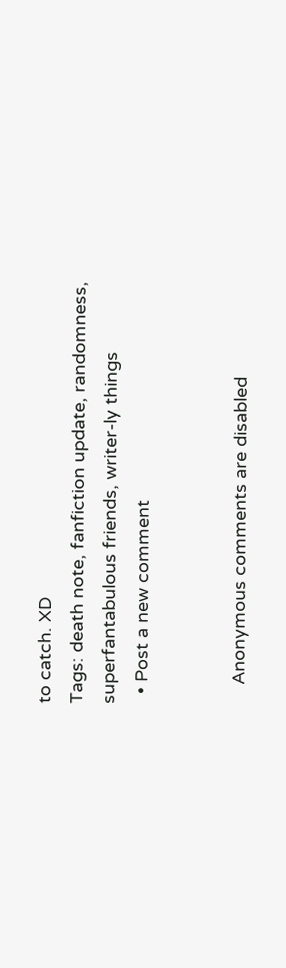to catch. XD
Tags: death note, fanfiction update, randomness, superfantabulous friends, writer-ly things
  • Post a new comment


    Anonymous comments are disabled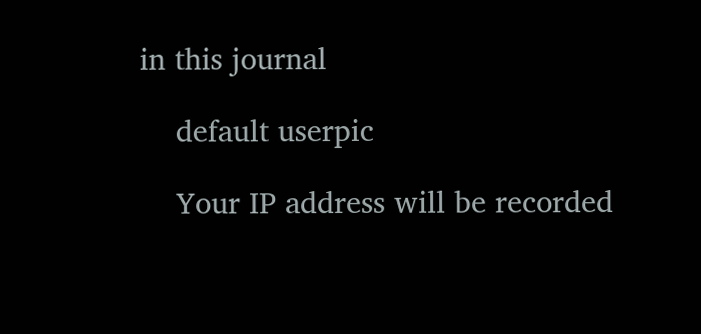in this journal

    default userpic

    Your IP address will be recorded